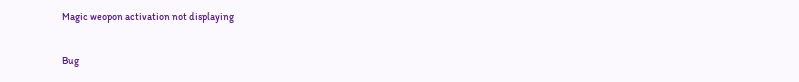Magic weopon activation not displaying

Bug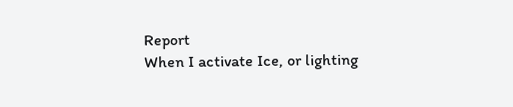Report
When I activate Ice, or lighting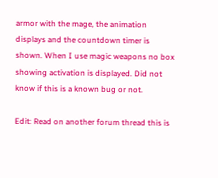armor with the mage, the animation displays and the countdown timer is shown. When I use magic weapons no box showing activation is displayed. Did not know if this is a known bug or not.

Edit: Read on another forum thread this is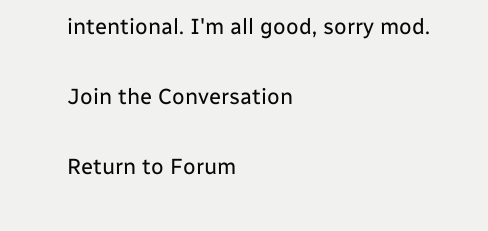intentional. I'm all good, sorry mod.

Join the Conversation

Return to Forum